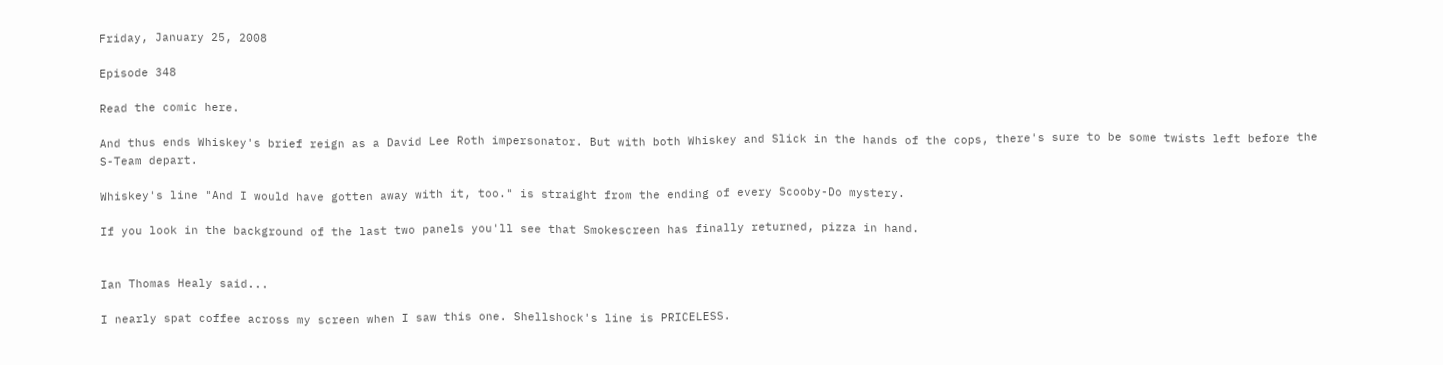Friday, January 25, 2008

Episode 348

Read the comic here.

And thus ends Whiskey's brief reign as a David Lee Roth impersonator. But with both Whiskey and Slick in the hands of the cops, there's sure to be some twists left before the S-Team depart.

Whiskey's line "And I would have gotten away with it, too." is straight from the ending of every Scooby-Do mystery.

If you look in the background of the last two panels you'll see that Smokescreen has finally returned, pizza in hand.


Ian Thomas Healy said...

I nearly spat coffee across my screen when I saw this one. Shellshock's line is PRICELESS.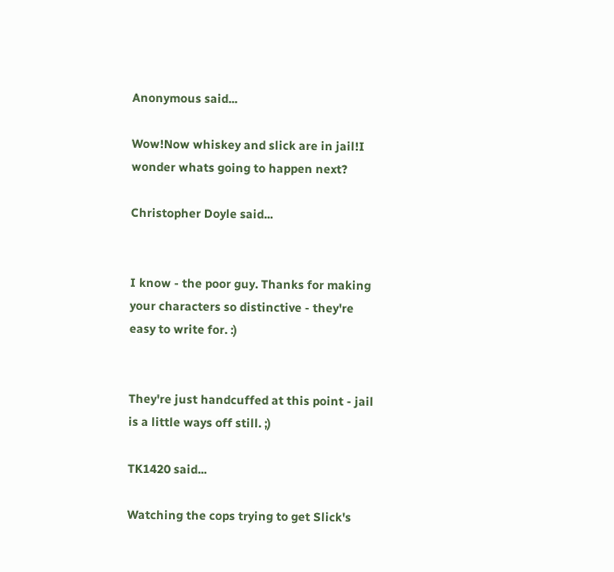Anonymous said...

Wow!Now whiskey and slick are in jail!I wonder whats going to happen next?

Christopher Doyle said...


I know - the poor guy. Thanks for making your characters so distinctive - they're easy to write for. :)


They're just handcuffed at this point - jail is a little ways off still. ;)

TK1420 said...

Watching the cops trying to get Slick's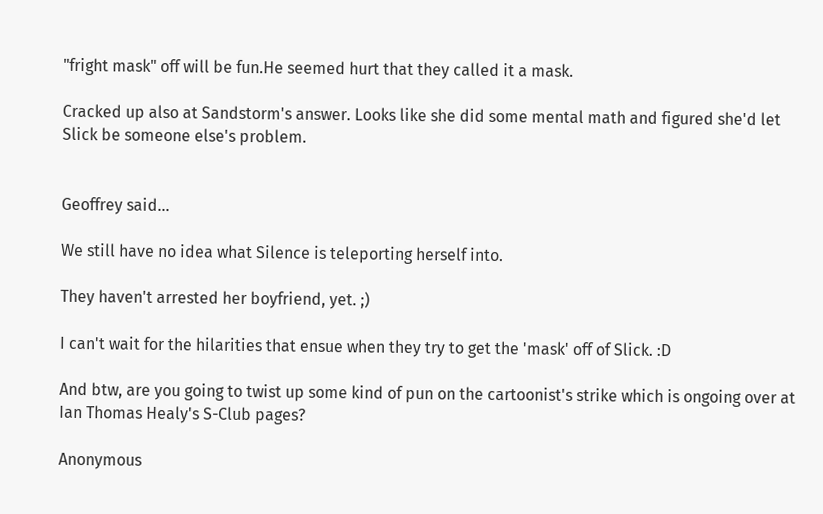"fright mask" off will be fun.He seemed hurt that they called it a mask.

Cracked up also at Sandstorm's answer. Looks like she did some mental math and figured she'd let Slick be someone else's problem.


Geoffrey said...

We still have no idea what Silence is teleporting herself into.

They haven't arrested her boyfriend, yet. ;)

I can't wait for the hilarities that ensue when they try to get the 'mask' off of Slick. :D

And btw, are you going to twist up some kind of pun on the cartoonist's strike which is ongoing over at Ian Thomas Healy's S-Club pages?

Anonymous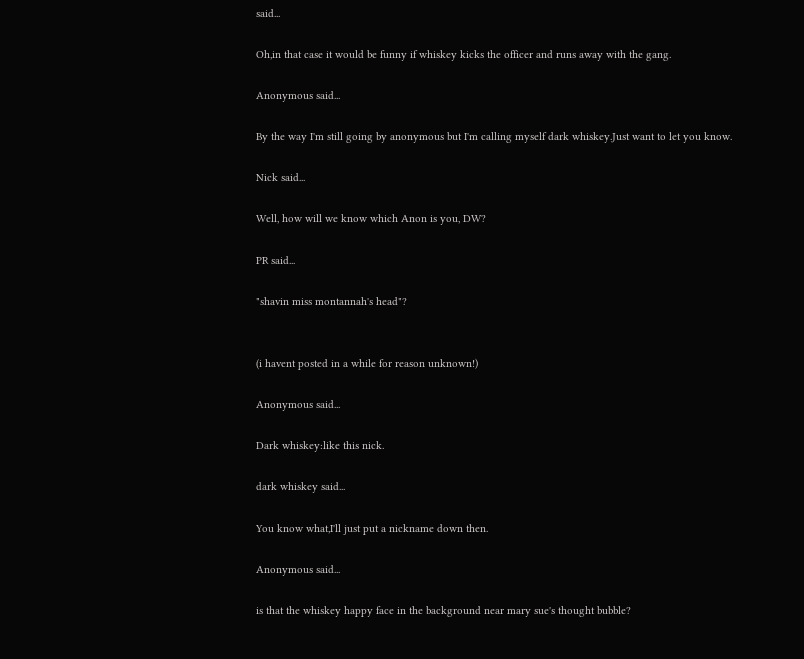said...

Oh,in that case it would be funny if whiskey kicks the officer and runs away with the gang.

Anonymous said...

By the way I'm still going by anonymous but I'm calling myself dark whiskey.Just want to let you know.

Nick said...

Well, how will we know which Anon is you, DW?

PR said...

"shavin miss montannah's head"?


(i havent posted in a while for reason unknown!)

Anonymous said...

Dark whiskey:like this nick.

dark whiskey said...

You know what,I'll just put a nickname down then.

Anonymous said...

is that the whiskey happy face in the background near mary sue's thought bubble?